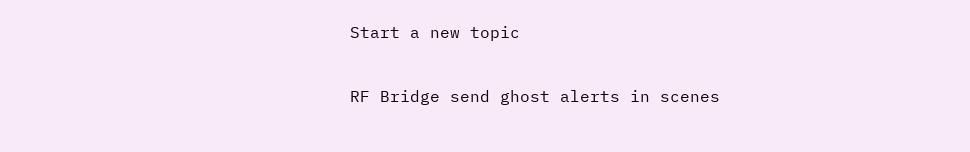Start a new topic

RF Bridge send ghost alerts in scenes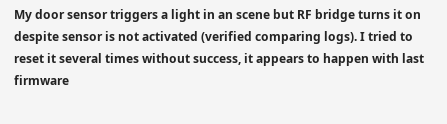My door sensor triggers a light in an scene but RF bridge turns it on despite sensor is not activated (verified comparing logs). I tried to reset it several times without success, it appears to happen with last firmware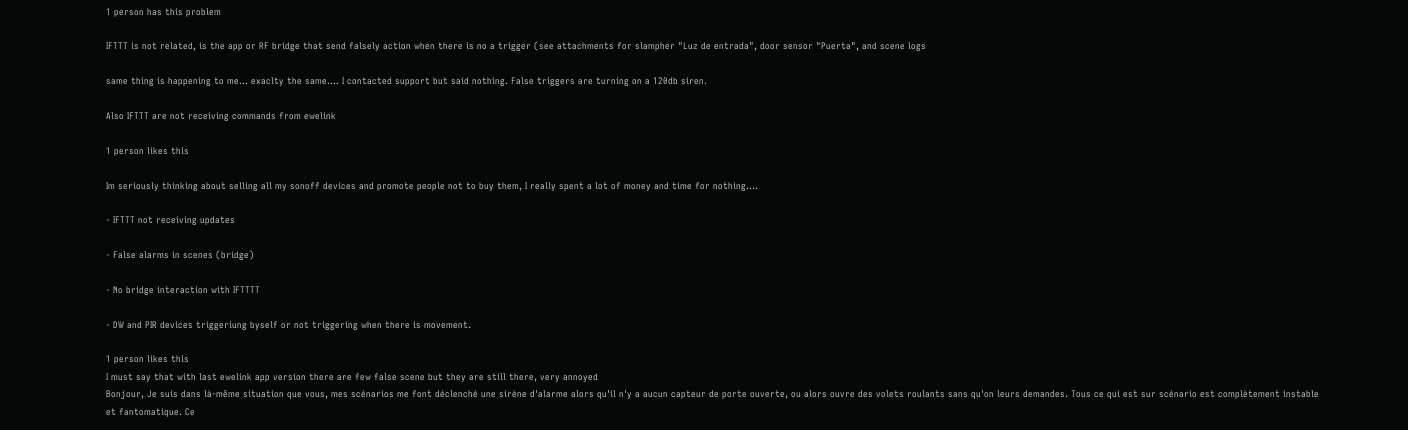1 person has this problem

IFTTT is not related, is the app or RF bridge that send falsely action when there is no a trigger (see attachments for slampher "Luz de entrada", door sensor "Puerta", and scene logs

same thing is happening to me... exaclty the same.... I contacted support but said nothing. False triggers are turning on a 120db siren.

Also IFTTT are not receiving commands from ewelink

1 person likes this

Im seriously thinking about selling all my sonoff devices and promote people not to buy them, I really spent a lot of money and time for nothing....

- IFTTT not receiving updates

- False alarms in scenes (bridge)

- No bridge interaction with IFTTTT

- DW and PIR devices triggeriung byself or not triggering when there is movement.

1 person likes this
I must say that with last ewelink app version there are few false scene but they are still there, very annoyed
Bonjour, Je suis dans là-même situation que vous, mes scénarios me font déclenché une sirène d'alarme alors qu'il n'y a aucun capteur de porte ouverte, ou alors ouvre des volets roulants sans qu'on leurs demandes. Tous ce qui est sur scénario est complètement instable et fantomatique. Ce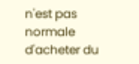n'est pas normale d'acheter du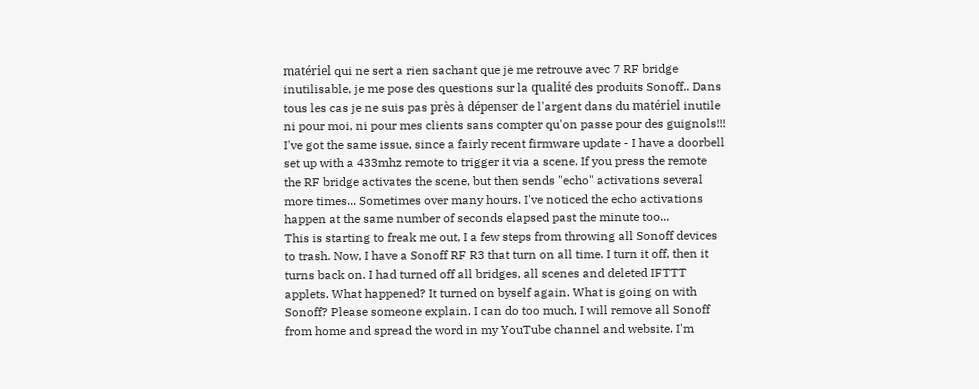matériel qui ne sert a rien sachant que je me retrouve avec 7 RF bridge inutilisable, je me pose des questions sur la qualité des produits Sonoff.. Dans tous les cas je ne suis pas près à dépenser de l'argent dans du matériel inutile ni pour moi, ni pour mes clients sans compter qu'on passe pour des guignols!!!
I've got the same issue, since a fairly recent firmware update - I have a doorbell set up with a 433mhz remote to trigger it via a scene. If you press the remote the RF bridge activates the scene, but then sends "echo" activations several more times... Sometimes over many hours. I've noticed the echo activations happen at the same number of seconds elapsed past the minute too...
This is starting to freak me out, I a few steps from throwing all Sonoff devices to trash. Now, I have a Sonoff RF R3 that turn on all time. I turn it off, then it turns back on. I had turned off all bridges, all scenes and deleted IFTTT applets. What happened? It turned on byself again. What is going on with Sonoff? Please someone explain. I can do too much, I will remove all Sonoff from home and spread the word in my YouTube channel and website. I'm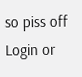so piss off
Login or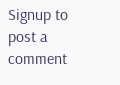Signup to post a comment